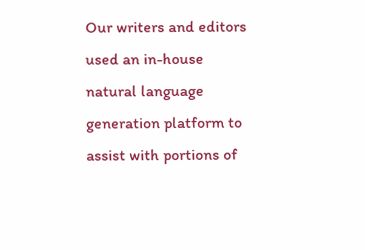Our writers and editors used an in-house natural language generation platform to assist with portions of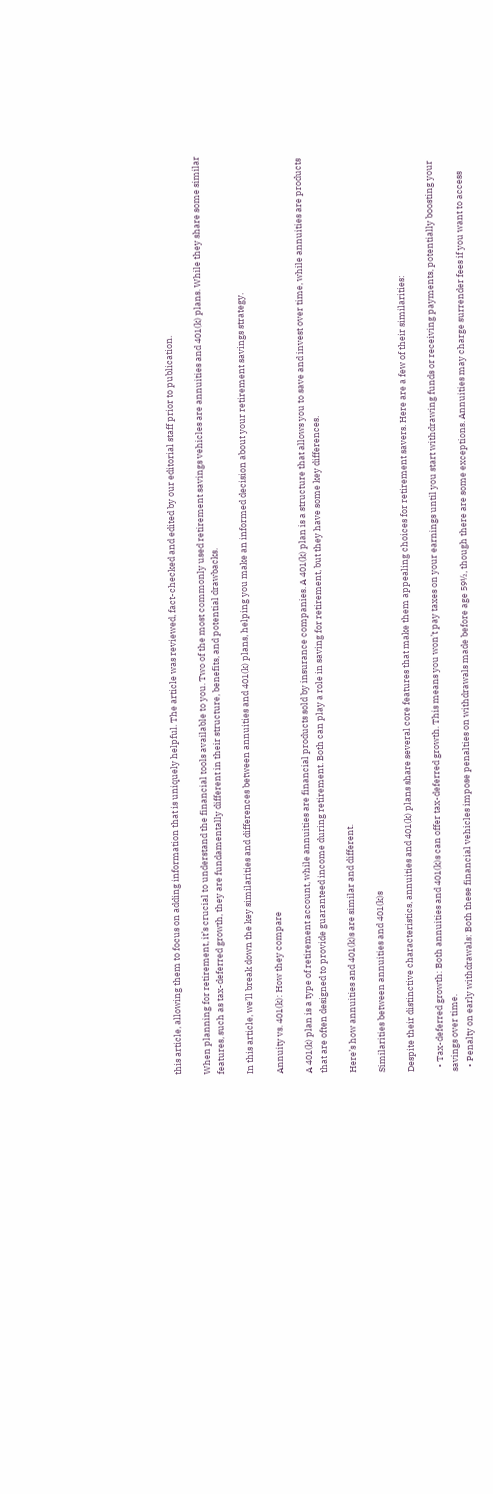this article, allowing them to focus on adding information that is uniquely helpful. The article was reviewed, fact-checked and edited by our editorial staff prior to publication.

When planning for retirement, it’s crucial to understand the financial tools available to you. Two of the most commonly used retirement savings vehicles are annuities and 401(k) plans. While they share some similar features, such as tax-deferred growth, they are fundamentally different in their structure, benefits, and potential drawbacks.

In this article, we’ll break down the key similarities and differences between annuities and 401(k) plans, helping you make an informed decision about your retirement savings strategy.

Annuity vs. 401(k): How they compare

A 401(k) plan is a type of retirement account, while annuities are financial products sold by insurance companies. A 401(k) plan is a structure that allows you to save and invest over time, while annuities are products that are often designed to provide guaranteed income during retirement. Both can play a role in saving for retirement, but they have some key differences.

Here’s how annuities and 401(k)s are similar and different.

Similarities between annuities and 401(k)s

Despite their distinctive characteristics, annuities and 401(k) plans share several core features that make them appealing choices for retirement savers. Here are a few of their similarities:

  • Tax-deferred growth: Both annuities and 401(k)s can offer tax-deferred growth. This means you won’t pay taxes on your earnings until you start withdrawing funds or receiving payments, potentially boosting your savings over time.
  • Penalty on early withdrawals: Both these financial vehicles impose penalties on withdrawals made before age 59½, though there are some exceptions. Annuities may charge surrender fees if you want to access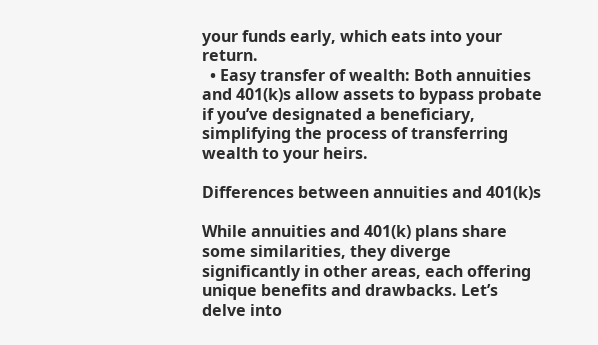your funds early, which eats into your return.
  • Easy transfer of wealth: Both annuities and 401(k)s allow assets to bypass probate if you’ve designated a beneficiary, simplifying the process of transferring wealth to your heirs.

Differences between annuities and 401(k)s

While annuities and 401(k) plans share some similarities, they diverge significantly in other areas, each offering unique benefits and drawbacks. Let’s delve into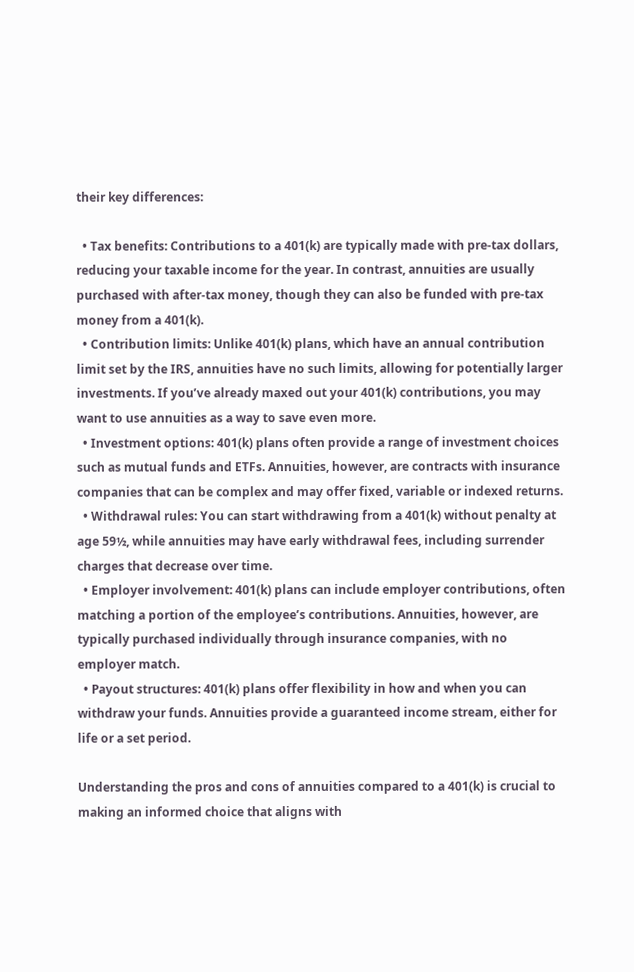their key differences:

  • Tax benefits: Contributions to a 401(k) are typically made with pre-tax dollars, reducing your taxable income for the year. In contrast, annuities are usually purchased with after-tax money, though they can also be funded with pre-tax money from a 401(k).
  • Contribution limits: Unlike 401(k) plans, which have an annual contribution limit set by the IRS, annuities have no such limits, allowing for potentially larger investments. If you’ve already maxed out your 401(k) contributions, you may want to use annuities as a way to save even more.
  • Investment options: 401(k) plans often provide a range of investment choices such as mutual funds and ETFs. Annuities, however, are contracts with insurance companies that can be complex and may offer fixed, variable or indexed returns.
  • Withdrawal rules: You can start withdrawing from a 401(k) without penalty at age 59½, while annuities may have early withdrawal fees, including surrender charges that decrease over time.
  • Employer involvement: 401(k) plans can include employer contributions, often matching a portion of the employee’s contributions. Annuities, however, are typically purchased individually through insurance companies, with no employer match.
  • Payout structures: 401(k) plans offer flexibility in how and when you can withdraw your funds. Annuities provide a guaranteed income stream, either for life or a set period.

Understanding the pros and cons of annuities compared to a 401(k) is crucial to making an informed choice that aligns with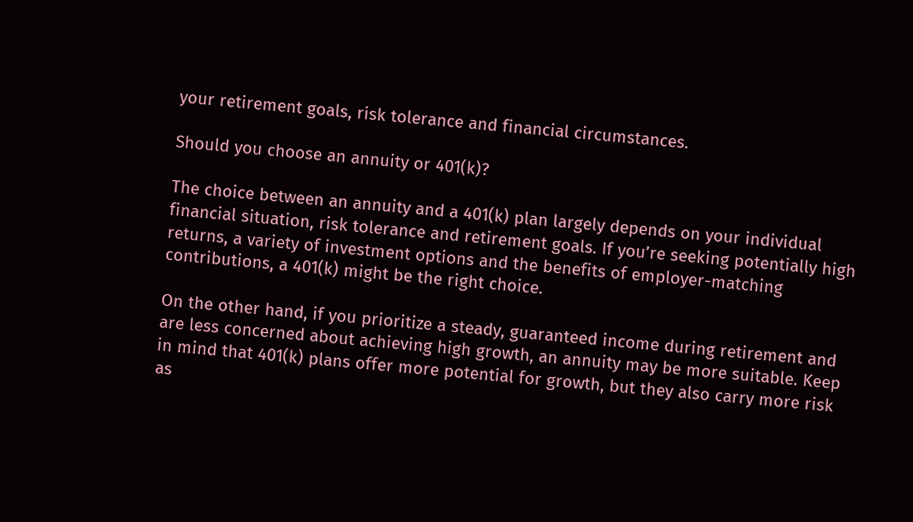your retirement goals, risk tolerance and financial circumstances.

Should you choose an annuity or 401(k)?

The choice between an annuity and a 401(k) plan largely depends on your individual financial situation, risk tolerance and retirement goals. If you’re seeking potentially high returns, a variety of investment options and the benefits of employer-matching contributions, a 401(k) might be the right choice.

On the other hand, if you prioritize a steady, guaranteed income during retirement and are less concerned about achieving high growth, an annuity may be more suitable. Keep in mind that 401(k) plans offer more potential for growth, but they also carry more risk as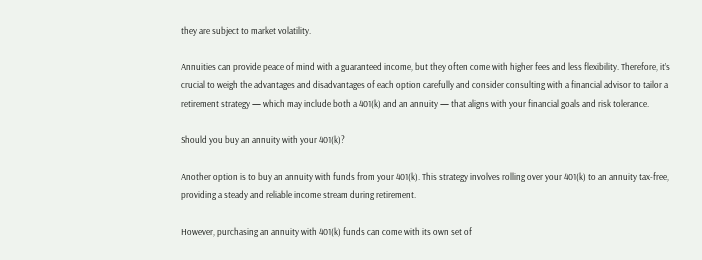they are subject to market volatility.

Annuities can provide peace of mind with a guaranteed income, but they often come with higher fees and less flexibility. Therefore, it’s crucial to weigh the advantages and disadvantages of each option carefully and consider consulting with a financial advisor to tailor a retirement strategy — which may include both a 401(k) and an annuity — that aligns with your financial goals and risk tolerance.

Should you buy an annuity with your 401(k)?

Another option is to buy an annuity with funds from your 401(k). This strategy involves rolling over your 401(k) to an annuity tax-free, providing a steady and reliable income stream during retirement.

However, purchasing an annuity with 401(k) funds can come with its own set of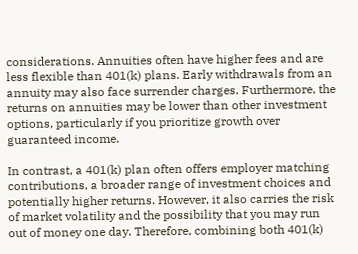considerations. Annuities often have higher fees and are less flexible than 401(k) plans. Early withdrawals from an annuity may also face surrender charges. Furthermore, the returns on annuities may be lower than other investment options, particularly if you prioritize growth over guaranteed income.

In contrast, a 401(k) plan often offers employer matching contributions, a broader range of investment choices and potentially higher returns. However, it also carries the risk of market volatility and the possibility that you may run out of money one day. Therefore, combining both 401(k)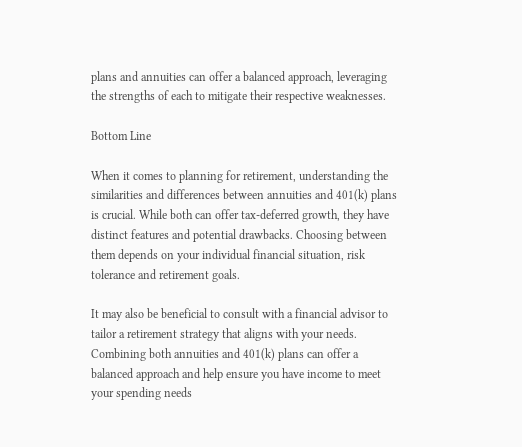plans and annuities can offer a balanced approach, leveraging the strengths of each to mitigate their respective weaknesses.

Bottom Line

When it comes to planning for retirement, understanding the similarities and differences between annuities and 401(k) plans is crucial. While both can offer tax-deferred growth, they have distinct features and potential drawbacks. Choosing between them depends on your individual financial situation, risk tolerance and retirement goals.

It may also be beneficial to consult with a financial advisor to tailor a retirement strategy that aligns with your needs. Combining both annuities and 401(k) plans can offer a balanced approach and help ensure you have income to meet your spending needs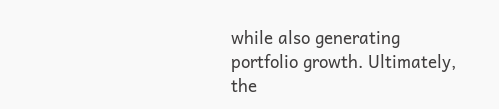while also generating portfolio growth. Ultimately, the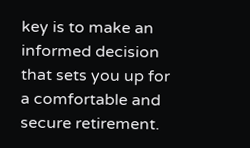key is to make an informed decision that sets you up for a comfortable and secure retirement.